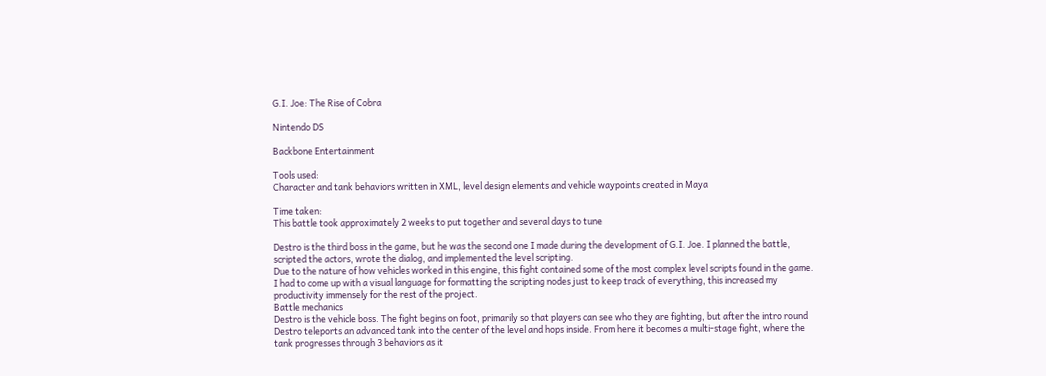G.I. Joe: The Rise of Cobra

Nintendo DS

Backbone Entertainment

Tools used:
Character and tank behaviors written in XML, level design elements and vehicle waypoints created in Maya

Time taken:
This battle took approximately 2 weeks to put together and several days to tune

Destro is the third boss in the game, but he was the second one I made during the development of G.I. Joe. I planned the battle, scripted the actors, wrote the dialog, and implemented the level scripting.
Due to the nature of how vehicles worked in this engine, this fight contained some of the most complex level scripts found in the game. I had to come up with a visual language for formatting the scripting nodes just to keep track of everything, this increased my productivity immensely for the rest of the project.
Battle mechanics
Destro is the vehicle boss. The fight begins on foot, primarily so that players can see who they are fighting, but after the intro round Destro teleports an advanced tank into the center of the level and hops inside. From here it becomes a multi-stage fight, where the tank progresses through 3 behaviors as it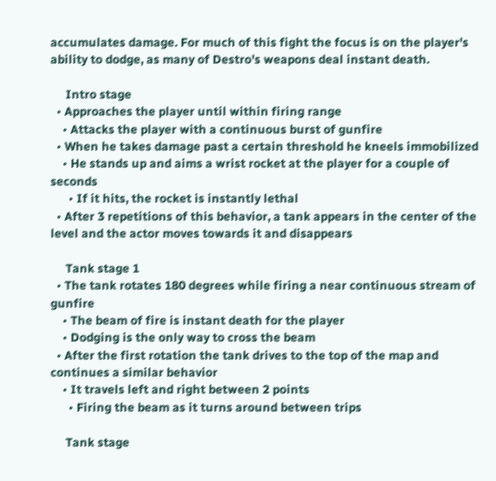accumulates damage. For much of this fight the focus is on the player's ability to dodge, as many of Destro's weapons deal instant death.

     Intro stage
  • Approaches the player until within firing range
    • Attacks the player with a continuous burst of gunfire
  • When he takes damage past a certain threshold he kneels immobilized
    • He stands up and aims a wrist rocket at the player for a couple of seconds
      • If it hits, the rocket is instantly lethal
  • After 3 repetitions of this behavior, a tank appears in the center of the level and the actor moves towards it and disappears

     Tank stage 1
  • The tank rotates 180 degrees while firing a near continuous stream of gunfire
    • The beam of fire is instant death for the player
    • Dodging is the only way to cross the beam
  • After the first rotation the tank drives to the top of the map and continues a similar behavior
    • It travels left and right between 2 points
      • Firing the beam as it turns around between trips

     Tank stage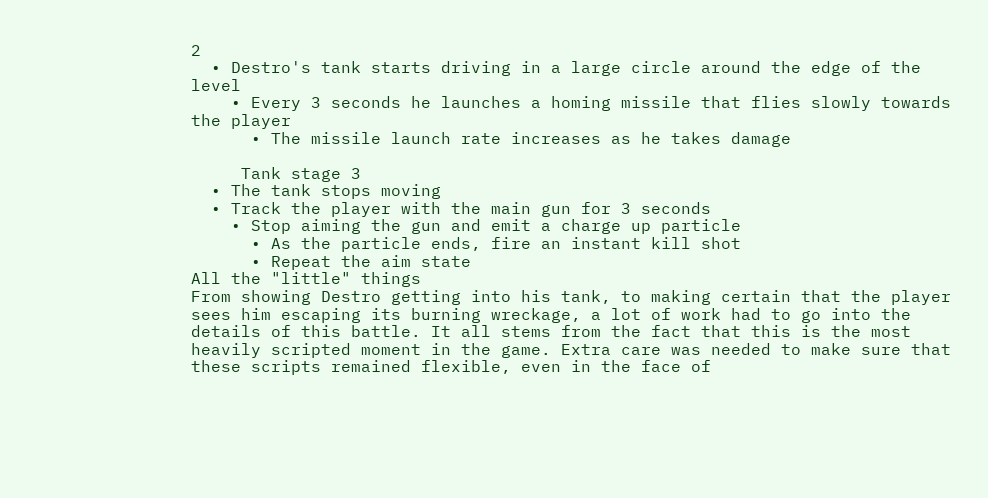2
  • Destro's tank starts driving in a large circle around the edge of the level
    • Every 3 seconds he launches a homing missile that flies slowly towards the player
      • The missile launch rate increases as he takes damage

     Tank stage 3
  • The tank stops moving
  • Track the player with the main gun for 3 seconds
    • Stop aiming the gun and emit a charge up particle
      • As the particle ends, fire an instant kill shot
      • Repeat the aim state
All the "little" things
From showing Destro getting into his tank, to making certain that the player sees him escaping its burning wreckage, a lot of work had to go into the details of this battle. It all stems from the fact that this is the most heavily scripted moment in the game. Extra care was needed to make sure that these scripts remained flexible, even in the face of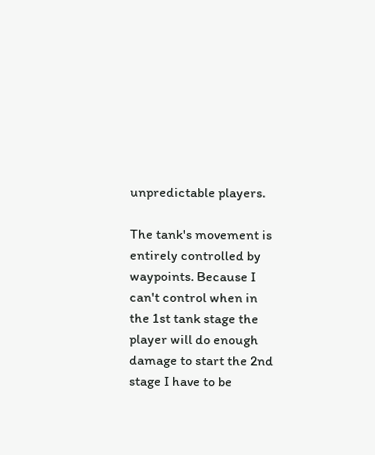unpredictable players.

The tank's movement is entirely controlled by waypoints. Because I can't control when in the 1st tank stage the player will do enough damage to start the 2nd stage I have to be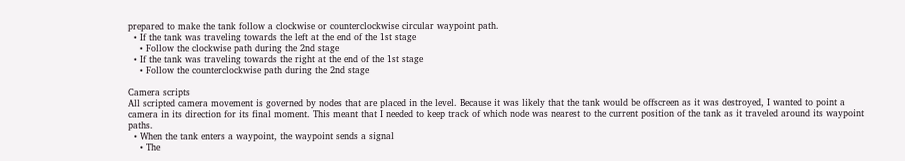prepared to make the tank follow a clockwise or counterclockwise circular waypoint path.
  • If the tank was traveling towards the left at the end of the 1st stage
    • Follow the clockwise path during the 2nd stage
  • If the tank was traveling towards the right at the end of the 1st stage
    • Follow the counterclockwise path during the 2nd stage

Camera scripts
All scripted camera movement is governed by nodes that are placed in the level. Because it was likely that the tank would be offscreen as it was destroyed, I wanted to point a camera in its direction for its final moment. This meant that I needed to keep track of which node was nearest to the current position of the tank as it traveled around its waypoint paths.
  • When the tank enters a waypoint, the waypoint sends a signal
    • The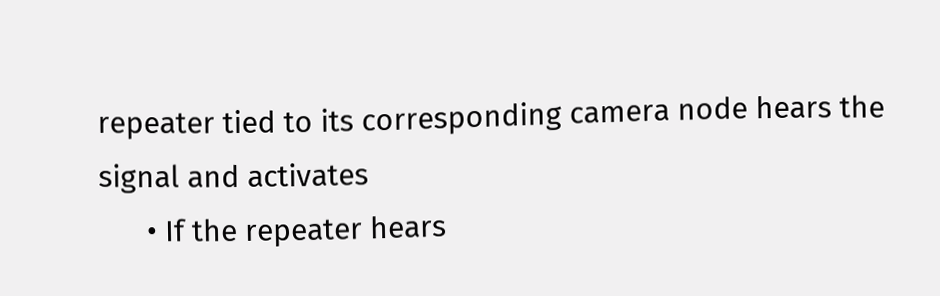repeater tied to its corresponding camera node hears the signal and activates
      • If the repeater hears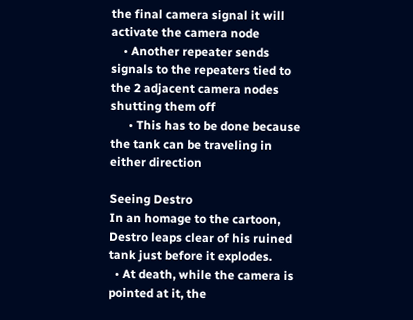the final camera signal it will activate the camera node
    • Another repeater sends signals to the repeaters tied to the 2 adjacent camera nodes shutting them off
      • This has to be done because the tank can be traveling in either direction

Seeing Destro
In an homage to the cartoon, Destro leaps clear of his ruined tank just before it explodes.
  • At death, while the camera is pointed at it, the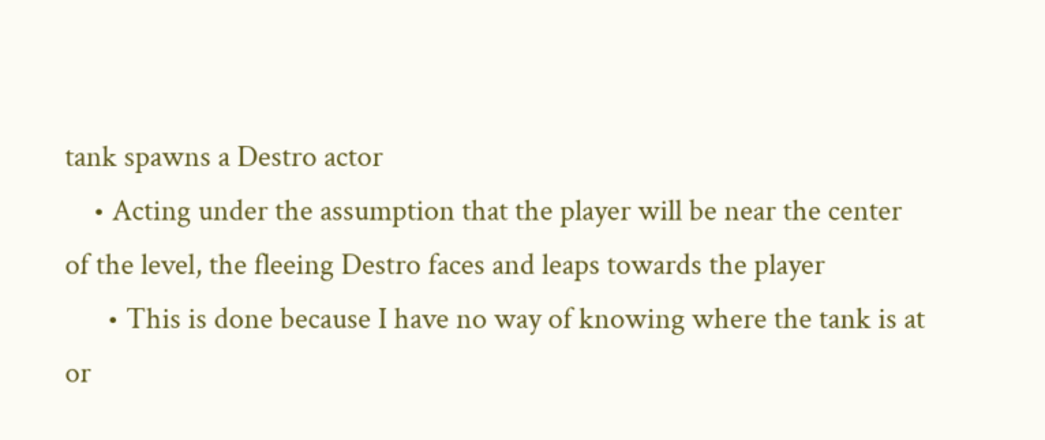tank spawns a Destro actor
    • Acting under the assumption that the player will be near the center of the level, the fleeing Destro faces and leaps towards the player
      • This is done because I have no way of knowing where the tank is at or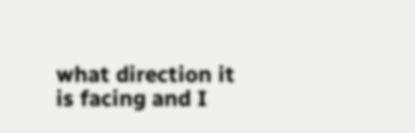what direction it is facing and I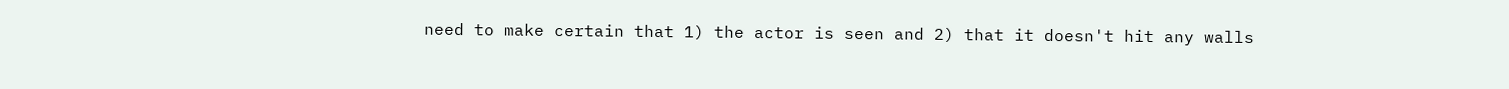need to make certain that 1) the actor is seen and 2) that it doesn't hit any walls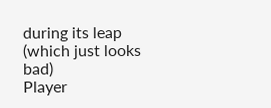during its leap (which just looks bad)
Player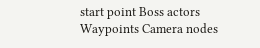start point Boss actors Waypoints Camera nodes